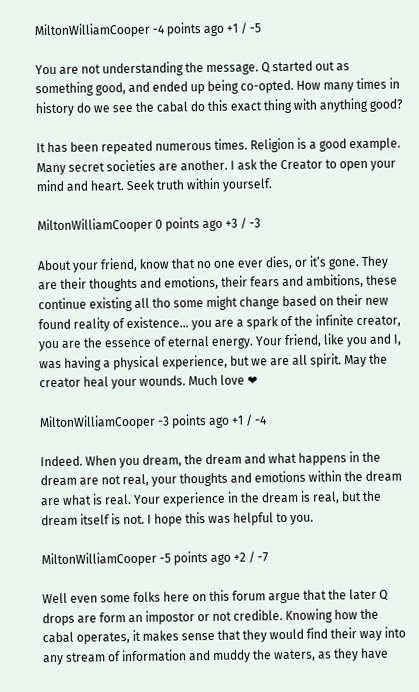MiltonWilliamCooper -4 points ago +1 / -5

You are not understanding the message. Q started out as something good, and ended up being co-opted. How many times in history do we see the cabal do this exact thing with anything good?

It has been repeated numerous times. Religion is a good example. Many secret societies are another. I ask the Creator to open your mind and heart. Seek truth within yourself.

MiltonWilliamCooper 0 points ago +3 / -3

About your friend, know that no one ever dies, or it’s gone. They are their thoughts and emotions, their fears and ambitions, these continue existing all tho some might change based on their new found reality of existence… you are a spark of the infinite creator, you are the essence of eternal energy. Your friend, like you and I, was having a physical experience, but we are all spirit. May the creator heal your wounds. Much love ❤

MiltonWilliamCooper -3 points ago +1 / -4

Indeed. When you dream, the dream and what happens in the dream are not real, your thoughts and emotions within the dream are what is real. Your experience in the dream is real, but the dream itself is not. I hope this was helpful to you.

MiltonWilliamCooper -5 points ago +2 / -7

Well even some folks here on this forum argue that the later Q drops are form an impostor or not credible. Knowing how the cabal operates, it makes sense that they would find their way into any stream of information and muddy the waters, as they have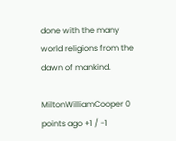done with the many world religions from the dawn of mankind.

MiltonWilliamCooper 0 points ago +1 / -1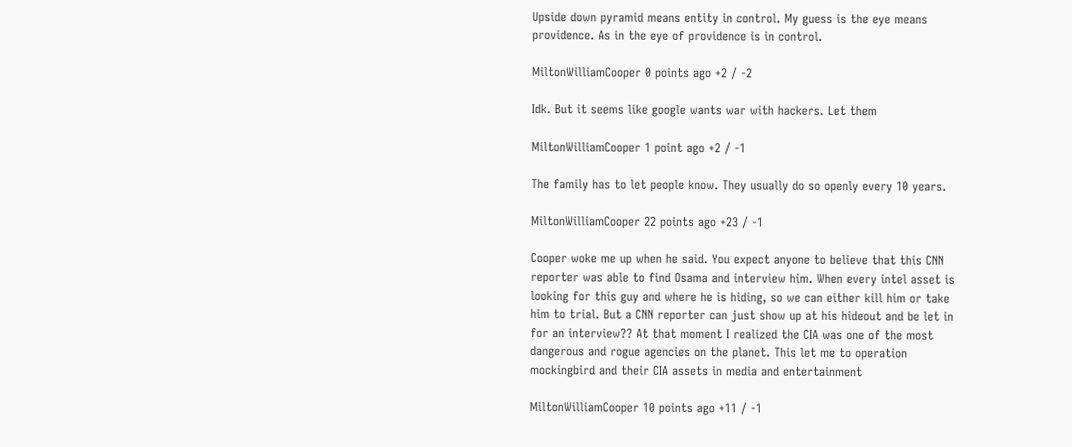Upside down pyramid means entity in control. My guess is the eye means providence. As in the eye of providence is in control.

MiltonWilliamCooper 0 points ago +2 / -2

Idk. But it seems like google wants war with hackers. Let them

MiltonWilliamCooper 1 point ago +2 / -1

The family has to let people know. They usually do so openly every 10 years.

MiltonWilliamCooper 22 points ago +23 / -1

Cooper woke me up when he said. You expect anyone to believe that this CNN reporter was able to find Osama and interview him. When every intel asset is looking for this guy and where he is hiding, so we can either kill him or take him to trial. But a CNN reporter can just show up at his hideout and be let in for an interview?? At that moment I realized the CIA was one of the most dangerous and rogue agencies on the planet. This let me to operation mockingbird and their CIA assets in media and entertainment

MiltonWilliamCooper 10 points ago +11 / -1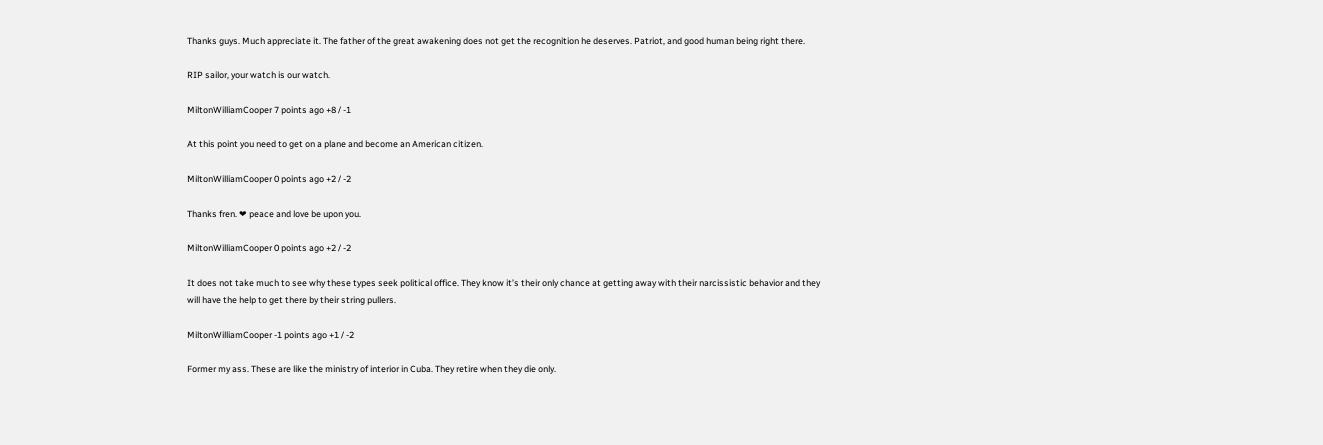Thanks guys. Much appreciate it. The father of the great awakening does not get the recognition he deserves. Patriot, and good human being right there.

RIP sailor, your watch is our watch.

MiltonWilliamCooper 7 points ago +8 / -1

At this point you need to get on a plane and become an American citizen.

MiltonWilliamCooper 0 points ago +2 / -2

Thanks fren. ❤ peace and love be upon you.

MiltonWilliamCooper 0 points ago +2 / -2

It does not take much to see why these types seek political office. They know it’s their only chance at getting away with their narcissistic behavior and they will have the help to get there by their string pullers.

MiltonWilliamCooper -1 points ago +1 / -2

Former my ass. These are like the ministry of interior in Cuba. They retire when they die only.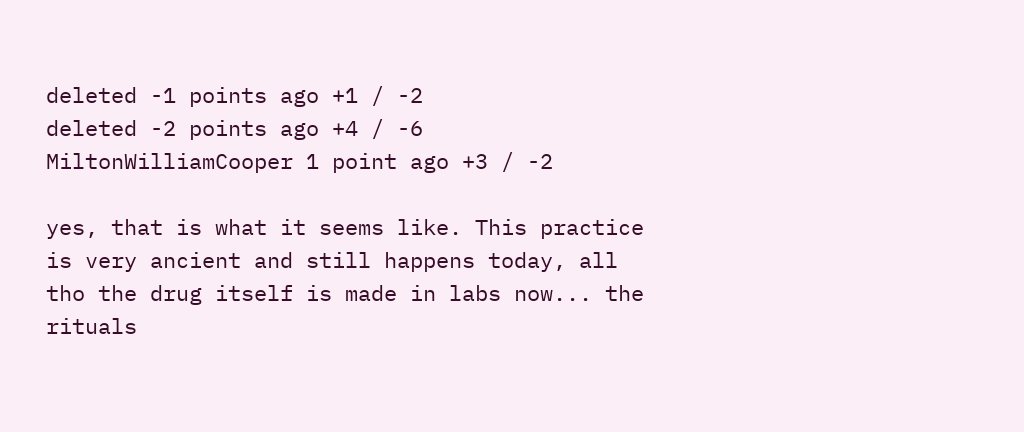deleted -1 points ago +1 / -2
deleted -2 points ago +4 / -6
MiltonWilliamCooper 1 point ago +3 / -2

yes, that is what it seems like. This practice is very ancient and still happens today, all tho the drug itself is made in labs now... the rituals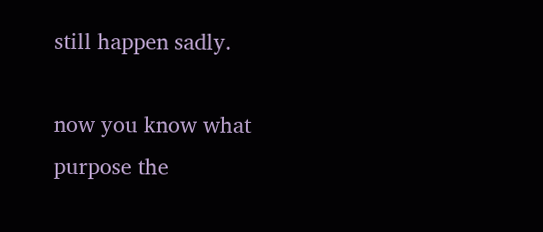still happen sadly.

now you know what purpose the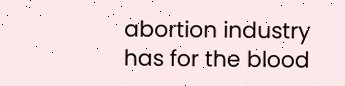abortion industry has for the blood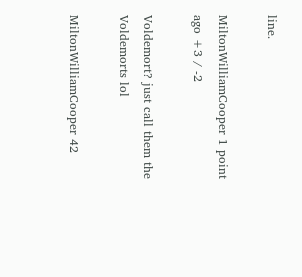line.

MiltonWilliamCooper 1 point ago +3 / -2

Voldemort? just call them the Voldemorts lol

MiltonWilliamCooper 42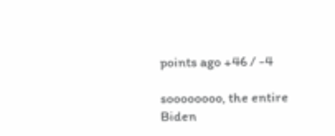points ago +46 / -4

soooooooo, the entire Biden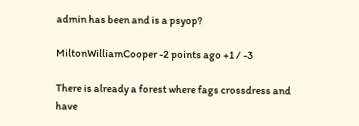admin has been and is a psyop?

MiltonWilliamCooper -2 points ago +1 / -3

There is already a forest where fags crossdress and have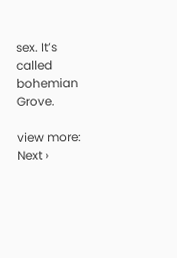sex. It’s called bohemian Grove.

view more: Next ›